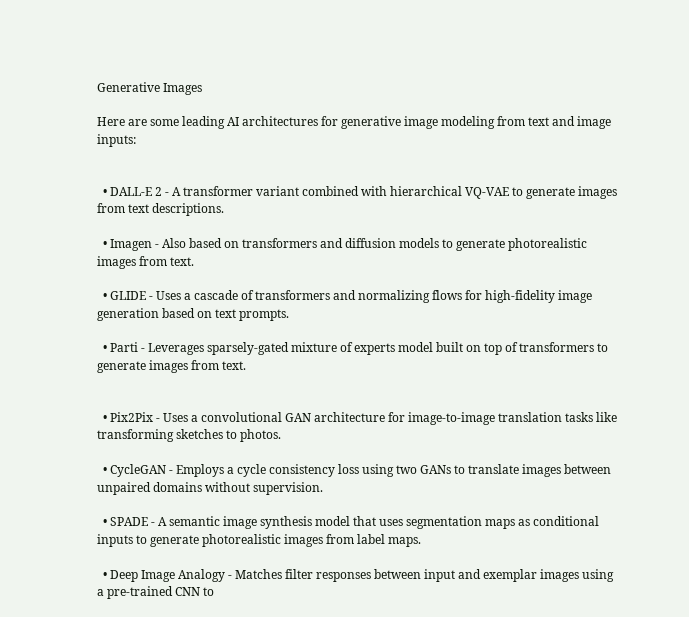Generative Images

Here are some leading AI architectures for generative image modeling from text and image inputs:


  • DALL-E 2 - A transformer variant combined with hierarchical VQ-VAE to generate images from text descriptions.

  • Imagen - Also based on transformers and diffusion models to generate photorealistic images from text.

  • GLIDE - Uses a cascade of transformers and normalizing flows for high-fidelity image generation based on text prompts.

  • Parti - Leverages sparsely-gated mixture of experts model built on top of transformers to generate images from text.


  • Pix2Pix - Uses a convolutional GAN architecture for image-to-image translation tasks like transforming sketches to photos.

  • CycleGAN - Employs a cycle consistency loss using two GANs to translate images between unpaired domains without supervision.

  • SPADE - A semantic image synthesis model that uses segmentation maps as conditional inputs to generate photorealistic images from label maps.

  • Deep Image Analogy - Matches filter responses between input and exemplar images using a pre-trained CNN to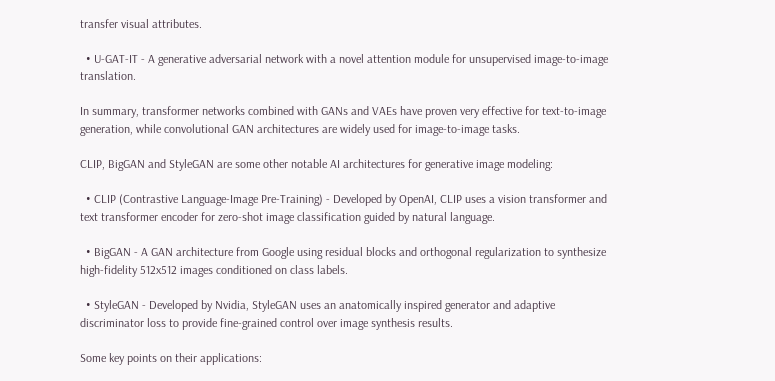transfer visual attributes.

  • U-GAT-IT - A generative adversarial network with a novel attention module for unsupervised image-to-image translation.

In summary, transformer networks combined with GANs and VAEs have proven very effective for text-to-image generation, while convolutional GAN architectures are widely used for image-to-image tasks.

CLIP, BigGAN and StyleGAN are some other notable AI architectures for generative image modeling:

  • CLIP (Contrastive Language-Image Pre-Training) - Developed by OpenAI, CLIP uses a vision transformer and text transformer encoder for zero-shot image classification guided by natural language.

  • BigGAN - A GAN architecture from Google using residual blocks and orthogonal regularization to synthesize high-fidelity 512x512 images conditioned on class labels.

  • StyleGAN - Developed by Nvidia, StyleGAN uses an anatomically inspired generator and adaptive discriminator loss to provide fine-grained control over image synthesis results.

Some key points on their applications: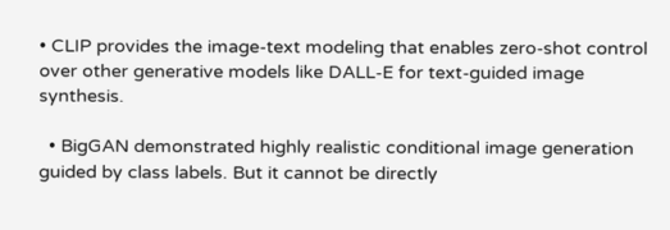• CLIP provides the image-text modeling that enables zero-shot control over other generative models like DALL-E for text-guided image synthesis.

  • BigGAN demonstrated highly realistic conditional image generation guided by class labels. But it cannot be directly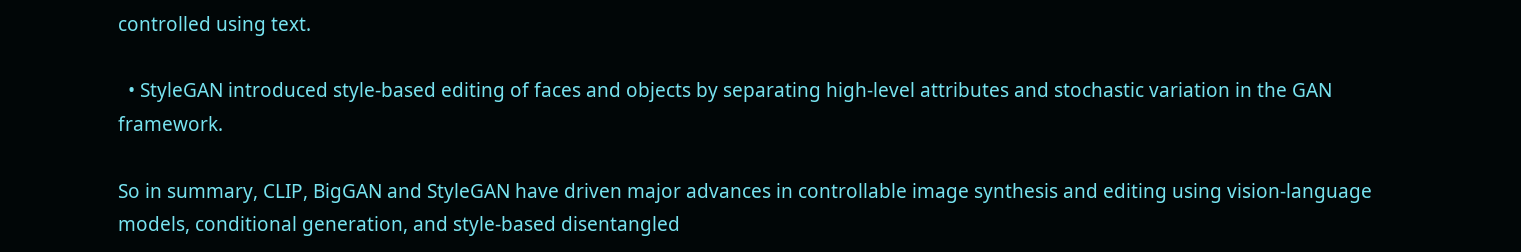controlled using text.

  • StyleGAN introduced style-based editing of faces and objects by separating high-level attributes and stochastic variation in the GAN framework.

So in summary, CLIP, BigGAN and StyleGAN have driven major advances in controllable image synthesis and editing using vision-language models, conditional generation, and style-based disentangled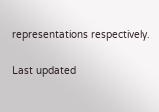representations respectively.

Last updated